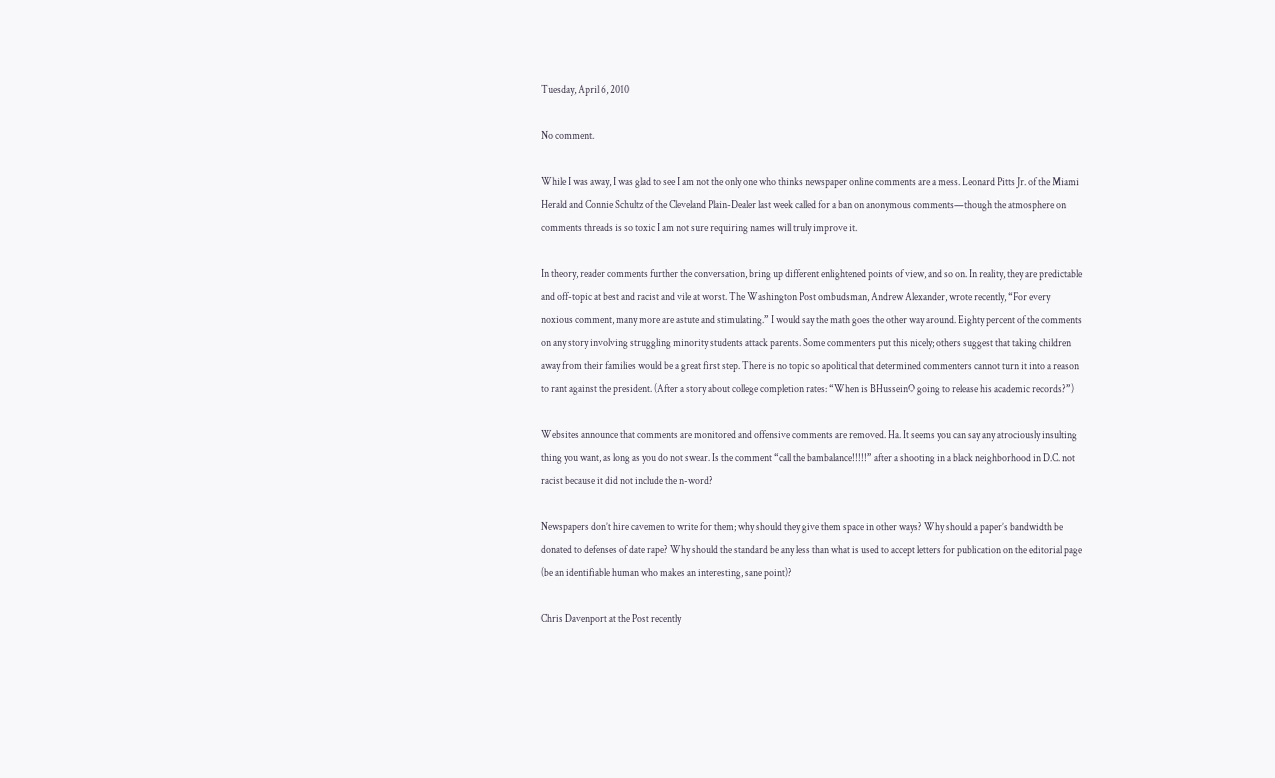Tuesday, April 6, 2010

No comment.

While I was away, I was glad to see I am not the only one who thinks newspaper online comments are a mess. Leonard Pitts Jr. of the Miami Herald and Connie Schultz of the Cleveland Plain-Dealer last week called for a ban on anonymous comments—though the atmosphere on comments threads is so toxic I am not sure requiring names will truly improve it.

In theory, reader comments further the conversation, bring up different enlightened points of view, and so on. In reality, they are predictable and off-topic at best and racist and vile at worst. The Washington Post ombudsman, Andrew Alexander, wrote recently, “For every noxious comment, many more are astute and stimulating.” I would say the math goes the other way around. Eighty percent of the comments on any story involving struggling minority students attack parents. Some commenters put this nicely; others suggest that taking children away from their families would be a great first step. There is no topic so apolitical that determined commenters cannot turn it into a reason to rant against the president. (After a story about college completion rates: “When is BHusseinO going to release his academic records?”)

Websites announce that comments are monitored and offensive comments are removed. Ha. It seems you can say any atrociously insulting thing you want, as long as you do not swear. Is the comment “call the bambalance!!!!!” after a shooting in a black neighborhood in D.C. not racist because it did not include the n-word?

Newspapers don’t hire cavemen to write for them; why should they give them space in other ways? Why should a paper’s bandwidth be donated to defenses of date rape? Why should the standard be any less than what is used to accept letters for publication on the editorial page (be an identifiable human who makes an interesting, sane point)?

Chris Davenport at the Post recently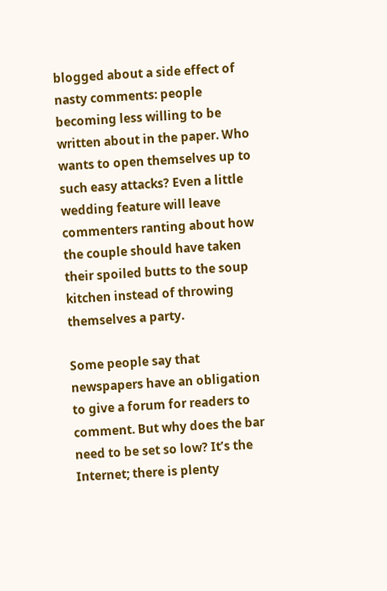blogged about a side effect of nasty comments: people becoming less willing to be written about in the paper. Who wants to open themselves up to such easy attacks? Even a little wedding feature will leave commenters ranting about how the couple should have taken their spoiled butts to the soup kitchen instead of throwing themselves a party.

Some people say that newspapers have an obligation to give a forum for readers to comment. But why does the bar need to be set so low? It’s the Internet; there is plenty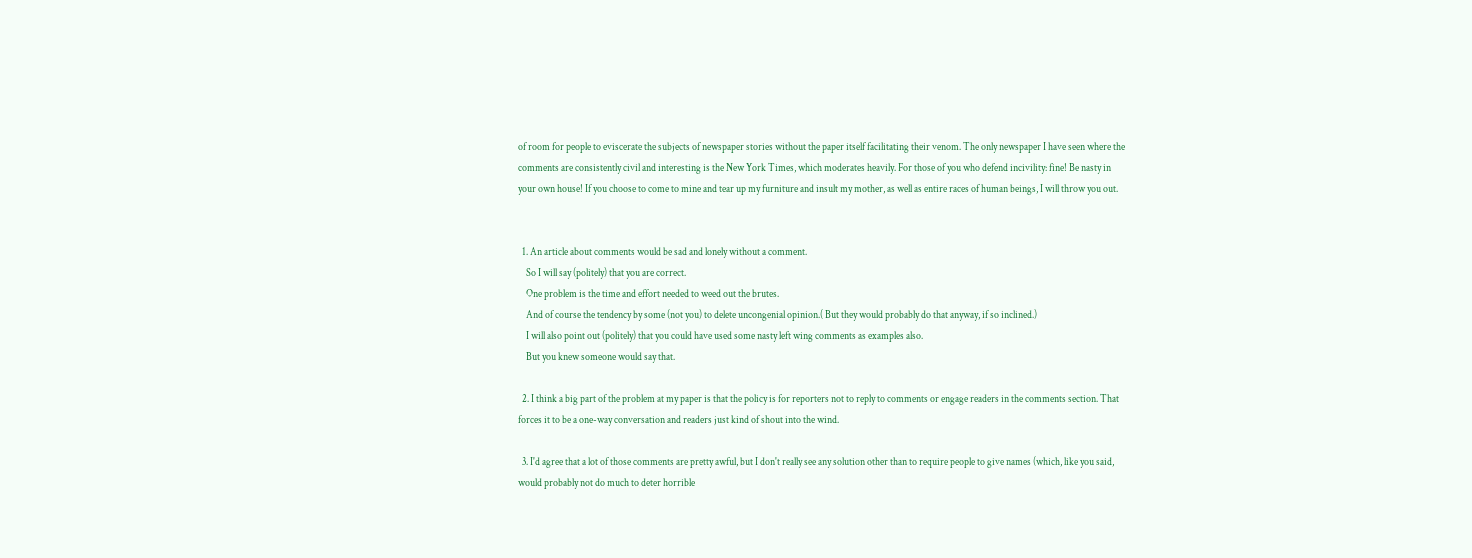of room for people to eviscerate the subjects of newspaper stories without the paper itself facilitating their venom. The only newspaper I have seen where the comments are consistently civil and interesting is the New York Times, which moderates heavily. For those of you who defend incivility: fine! Be nasty in your own house! If you choose to come to mine and tear up my furniture and insult my mother, as well as entire races of human beings, I will throw you out.


  1. An article about comments would be sad and lonely without a comment.
    So I will say (politely) that you are correct.
    One problem is the time and effort needed to weed out the brutes.
    And of course the tendency by some (not you) to delete uncongenial opinion.( But they would probably do that anyway, if so inclined.)
    I will also point out (politely) that you could have used some nasty left wing comments as examples also.
    But you knew someone would say that.

  2. I think a big part of the problem at my paper is that the policy is for reporters not to reply to comments or engage readers in the comments section. That forces it to be a one-way conversation and readers just kind of shout into the wind.

  3. I'd agree that a lot of those comments are pretty awful, but I don't really see any solution other than to require people to give names (which, like you said, would probably not do much to deter horrible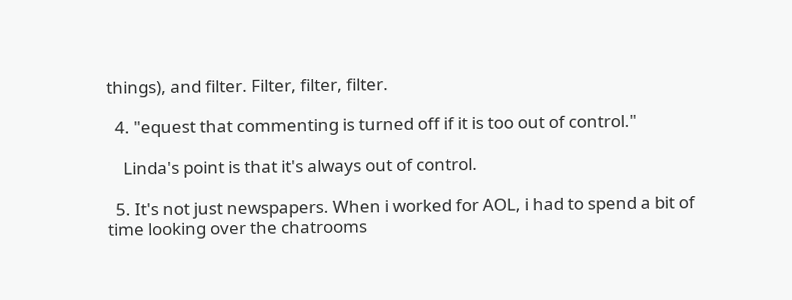things), and filter. Filter, filter, filter.

  4. "equest that commenting is turned off if it is too out of control."

    Linda's point is that it's always out of control.

  5. It's not just newspapers. When i worked for AOL, i had to spend a bit of time looking over the chatrooms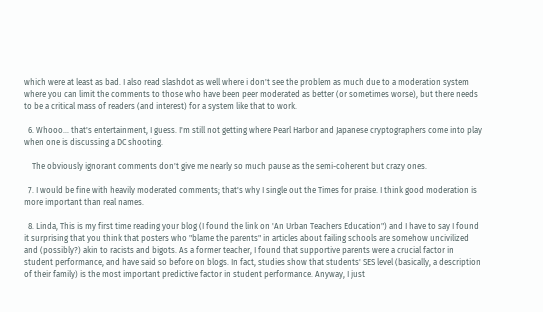which were at least as bad. I also read slashdot as well where i don't see the problem as much due to a moderation system where you can limit the comments to those who have been peer moderated as better (or sometimes worse), but there needs to be a critical mass of readers (and interest) for a system like that to work.

  6. Whooo... that's entertainment, I guess. I'm still not getting where Pearl Harbor and Japanese cryptographers come into play when one is discussing a DC shooting.

    The obviously ignorant comments don't give me nearly so much pause as the semi-coherent but crazy ones.

  7. I would be fine with heavily moderated comments; that's why I single out the Times for praise. I think good moderation is more important than real names.

  8. Linda, This is my first time reading your blog (I found the link on 'An Urban Teachers Education") and I have to say I found it surprising that you think that posters who "blame the parents" in articles about failing schools are somehow uncivilized and (possibly?) akin to racists and bigots. As a former teacher, I found that supportive parents were a crucial factor in student performance, and have said so before on blogs. In fact, studies show that students' SES level (basically, a description of their family) is the most important predictive factor in student performance. Anyway, I just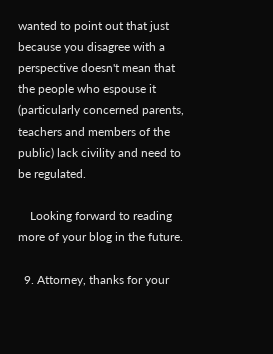wanted to point out that just because you disagree with a perspective doesn't mean that the people who espouse it (particularly concerned parents, teachers and members of the public) lack civility and need to be regulated.

    Looking forward to reading more of your blog in the future.

  9. Attorney, thanks for your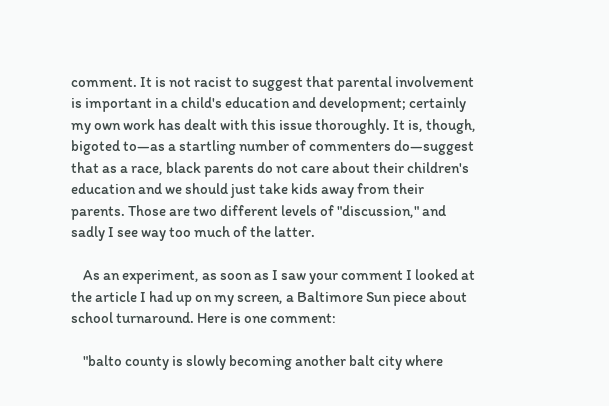comment. It is not racist to suggest that parental involvement is important in a child's education and development; certainly my own work has dealt with this issue thoroughly. It is, though, bigoted to—as a startling number of commenters do—suggest that as a race, black parents do not care about their children's education and we should just take kids away from their parents. Those are two different levels of "discussion," and sadly I see way too much of the latter.

    As an experiment, as soon as I saw your comment I looked at the article I had up on my screen, a Baltimore Sun piece about school turnaround. Here is one comment:

    "balto county is slowly becoming another balt city where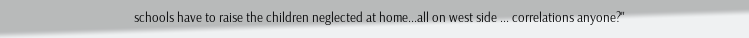schools have to raise the children neglected at home...all on west side ... correlations anyone?"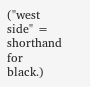("west side" = shorthand for black.)